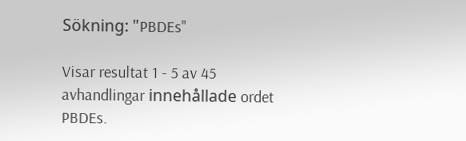Sökning: "PBDEs"

Visar resultat 1 - 5 av 45 avhandlingar innehållade ordet PBDEs.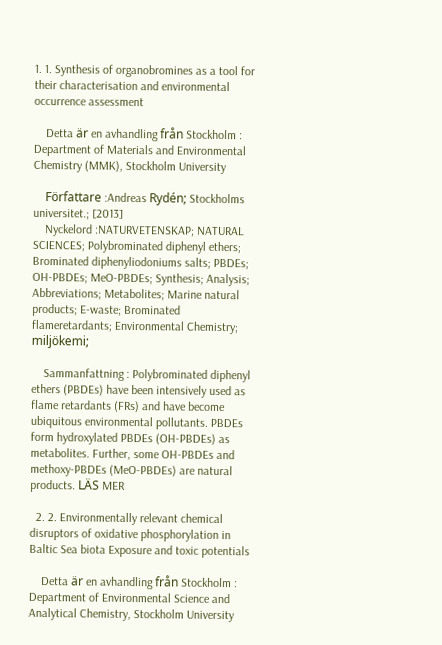1. 1. Synthesis of organobromines as a tool for their characterisation and environmental occurrence assessment

    Detta är en avhandling från Stockholm : Department of Materials and Environmental Chemistry (MMK), Stockholm University

    Författare :Andreas Rydén; Stockholms universitet.; [2013]
    Nyckelord :NATURVETENSKAP; NATURAL SCIENCES; Polybrominated diphenyl ethers; Brominated diphenyliodoniums salts; PBDEs; OH-PBDEs; MeO-PBDEs; Synthesis; Analysis; Abbreviations; Metabolites; Marine natural products; E-waste; Brominated flameretardants; Environmental Chemistry; miljökemi;

    Sammanfattning : Polybrominated diphenyl ethers (PBDEs) have been intensively used as flame retardants (FRs) and have become ubiquitous environmental pollutants. PBDEs form hydroxylated PBDEs (OH-PBDEs) as metabolites. Further, some OH-PBDEs and methoxy-PBDEs (MeO-PBDEs) are natural products. LÄS MER

  2. 2. Environmentally relevant chemical disruptors of oxidative phosphorylation in Baltic Sea biota Exposure and toxic potentials

    Detta är en avhandling från Stockholm : Department of Environmental Science and Analytical Chemistry, Stockholm University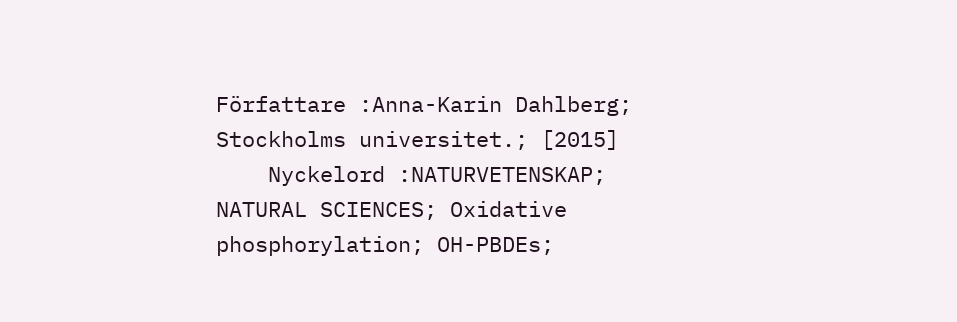Författare :Anna-Karin Dahlberg; Stockholms universitet.; [2015]
    Nyckelord :NATURVETENSKAP; NATURAL SCIENCES; Oxidative phosphorylation; OH-PBDEs;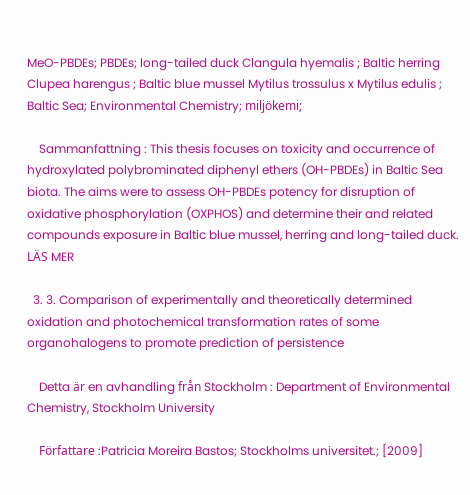MeO-PBDEs; PBDEs; long-tailed duck Clangula hyemalis ; Baltic herring Clupea harengus ; Baltic blue mussel Mytilus trossulus x Mytilus edulis ; Baltic Sea; Environmental Chemistry; miljökemi;

    Sammanfattning : This thesis focuses on toxicity and occurrence of hydroxylated polybrominated diphenyl ethers (OH-PBDEs) in Baltic Sea biota. The aims were to assess OH-PBDEs potency for disruption of oxidative phosphorylation (OXPHOS) and determine their and related compounds exposure in Baltic blue mussel, herring and long-tailed duck. LÄS MER

  3. 3. Comparison of experimentally and theoretically determined oxidation and photochemical transformation rates of some organohalogens to promote prediction of persistence

    Detta är en avhandling från Stockholm : Department of Environmental Chemistry, Stockholm University

    Författare :Patricia Moreira Bastos; Stockholms universitet.; [2009]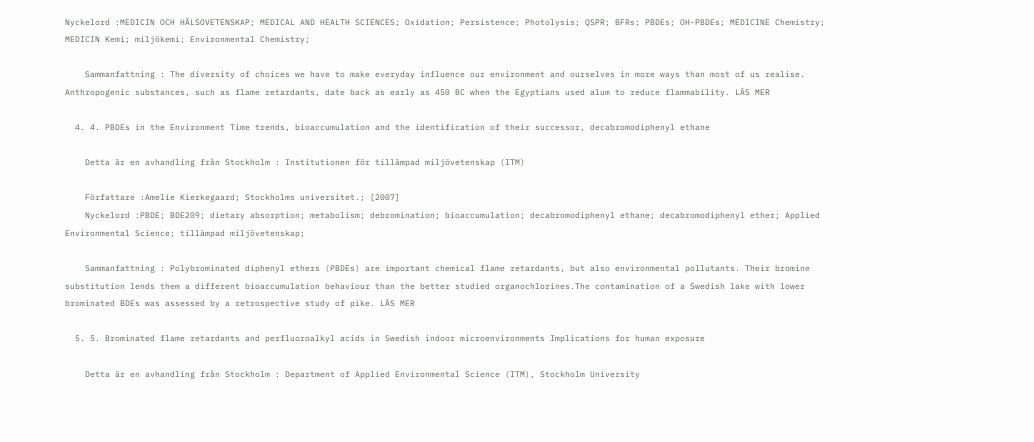Nyckelord :MEDICIN OCH HÄLSOVETENSKAP; MEDICAL AND HEALTH SCIENCES; Oxidation; Persistence; Photolysis; QSPR; BFRs; PBDEs; OH-PBDEs; MEDICINE Chemistry; MEDICIN Kemi; miljökemi; Environmental Chemistry;

    Sammanfattning : The diversity of choices we have to make everyday influence our environment and ourselves in more ways than most of us realise. Anthropogenic substances, such as flame retardants, date back as early as 450 BC when the Egyptians used alum to reduce flammability. LÄS MER

  4. 4. PBDEs in the Environment Time trends, bioaccumulation and the identification of their successor, decabromodiphenyl ethane

    Detta är en avhandling från Stockholm : Institutionen för tillämpad miljövetenskap (ITM)

    Författare :Amelie Kierkegaard; Stockholms universitet.; [2007]
    Nyckelord :PBDE; BDE209; dietary absorption; metabolism; debromination; bioaccumulation; decabromodiphenyl ethane; decabromodiphenyl ether; Applied Environmental Science; tillämpad miljövetenskap;

    Sammanfattning : Polybrominated diphenyl ethers (PBDEs) are important chemical flame retardants, but also environmental pollutants. Their bromine substitution lends them a different bioaccumulation behaviour than the better studied organochlorines.The contamination of a Swedish lake with lower brominated BDEs was assessed by a retrospective study of pike. LÄS MER

  5. 5. Brominated flame retardants and perfluoroalkyl acids in Swedish indoor microenvironments Implications for human exposure

    Detta är en avhandling från Stockholm : Department of Applied Environmental Science (ITM), Stockholm University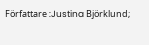Författare :Justina Björklund;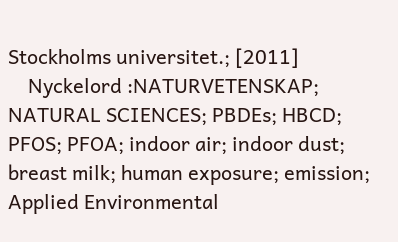Stockholms universitet.; [2011]
    Nyckelord :NATURVETENSKAP; NATURAL SCIENCES; PBDEs; HBCD; PFOS; PFOA; indoor air; indoor dust; breast milk; human exposure; emission; Applied Environmental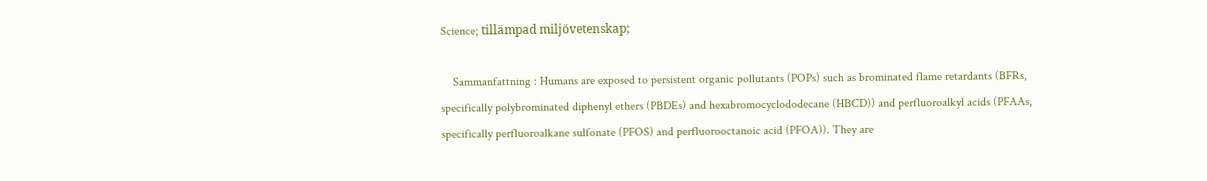Science; tillämpad miljövetenskap;

    Sammanfattning : Humans are exposed to persistent organic pollutants (POPs) such as brominated flame retardants (BFRs, specifically polybrominated diphenyl ethers (PBDEs) and hexabromocyclododecane (HBCD)) and perfluoroalkyl acids (PFAAs, specifically perfluoroalkane sulfonate (PFOS) and perfluorooctanoic acid (PFOA)). They are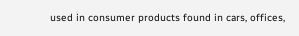used in consumer products found in cars, offices,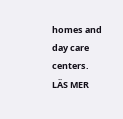homes and day care centers. LÄS MER